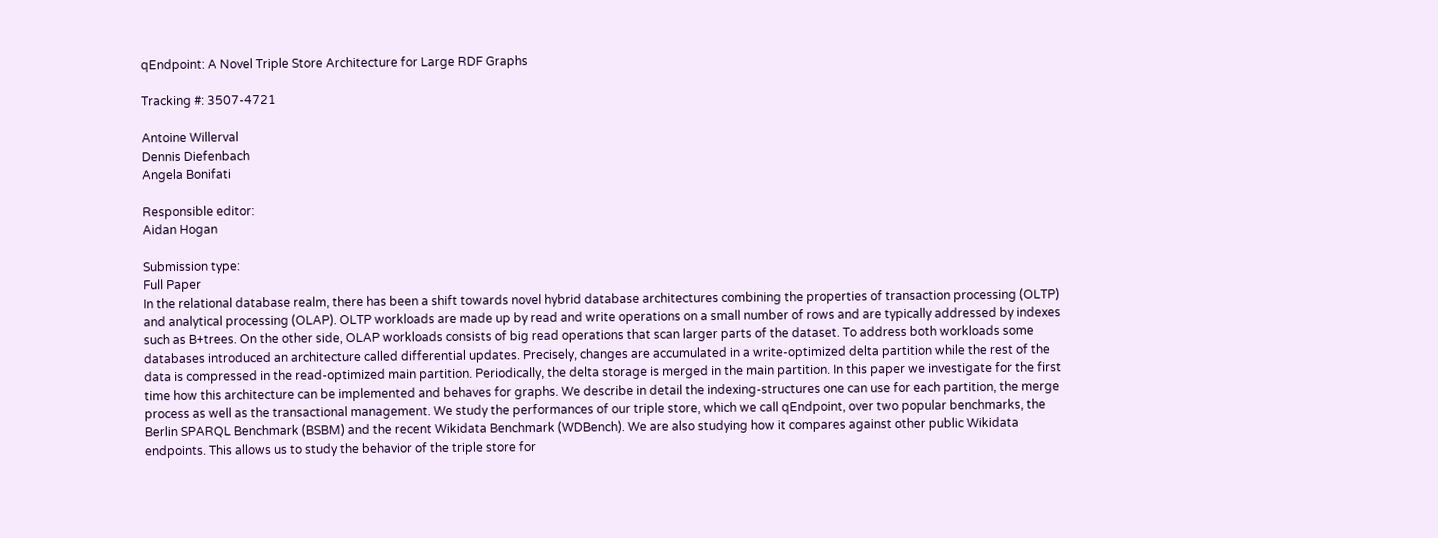qEndpoint: A Novel Triple Store Architecture for Large RDF Graphs

Tracking #: 3507-4721

Antoine Willerval
Dennis Diefenbach
Angela Bonifati

Responsible editor:
Aidan Hogan

Submission type:
Full Paper
In the relational database realm, there has been a shift towards novel hybrid database architectures combining the properties of transaction processing (OLTP) and analytical processing (OLAP). OLTP workloads are made up by read and write operations on a small number of rows and are typically addressed by indexes such as B+trees. On the other side, OLAP workloads consists of big read operations that scan larger parts of the dataset. To address both workloads some databases introduced an architecture called differential updates. Precisely, changes are accumulated in a write-optimized delta partition while the rest of the data is compressed in the read-optimized main partition. Periodically, the delta storage is merged in the main partition. In this paper we investigate for the first time how this architecture can be implemented and behaves for graphs. We describe in detail the indexing-structures one can use for each partition, the merge process as well as the transactional management. We study the performances of our triple store, which we call qEndpoint, over two popular benchmarks, the Berlin SPARQL Benchmark (BSBM) and the recent Wikidata Benchmark (WDBench). We are also studying how it compares against other public Wikidata endpoints. This allows us to study the behavior of the triple store for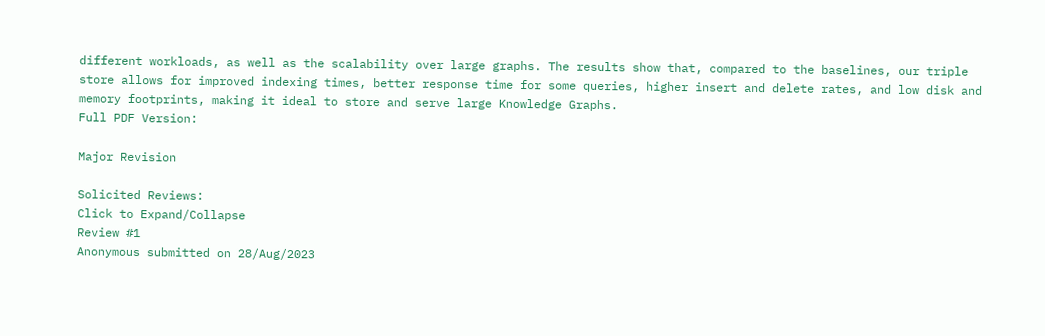different workloads, as well as the scalability over large graphs. The results show that, compared to the baselines, our triple store allows for improved indexing times, better response time for some queries, higher insert and delete rates, and low disk and memory footprints, making it ideal to store and serve large Knowledge Graphs.
Full PDF Version:

Major Revision

Solicited Reviews:
Click to Expand/Collapse
Review #1
Anonymous submitted on 28/Aug/2023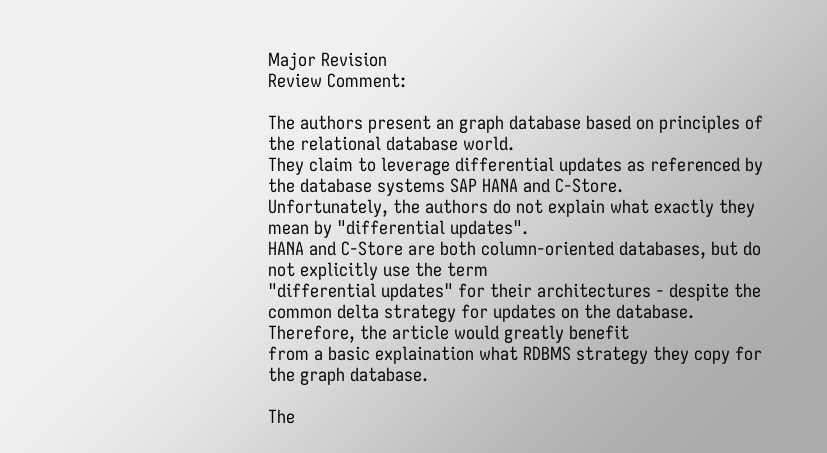Major Revision
Review Comment:

The authors present an graph database based on principles of the relational database world.
They claim to leverage differential updates as referenced by the database systems SAP HANA and C-Store.
Unfortunately, the authors do not explain what exactly they mean by "differential updates".
HANA and C-Store are both column-oriented databases, but do not explicitly use the term
"differential updates" for their architectures - despite the common delta strategy for updates on the database. Therefore, the article would greatly benefit
from a basic explaination what RDBMS strategy they copy for the graph database.

The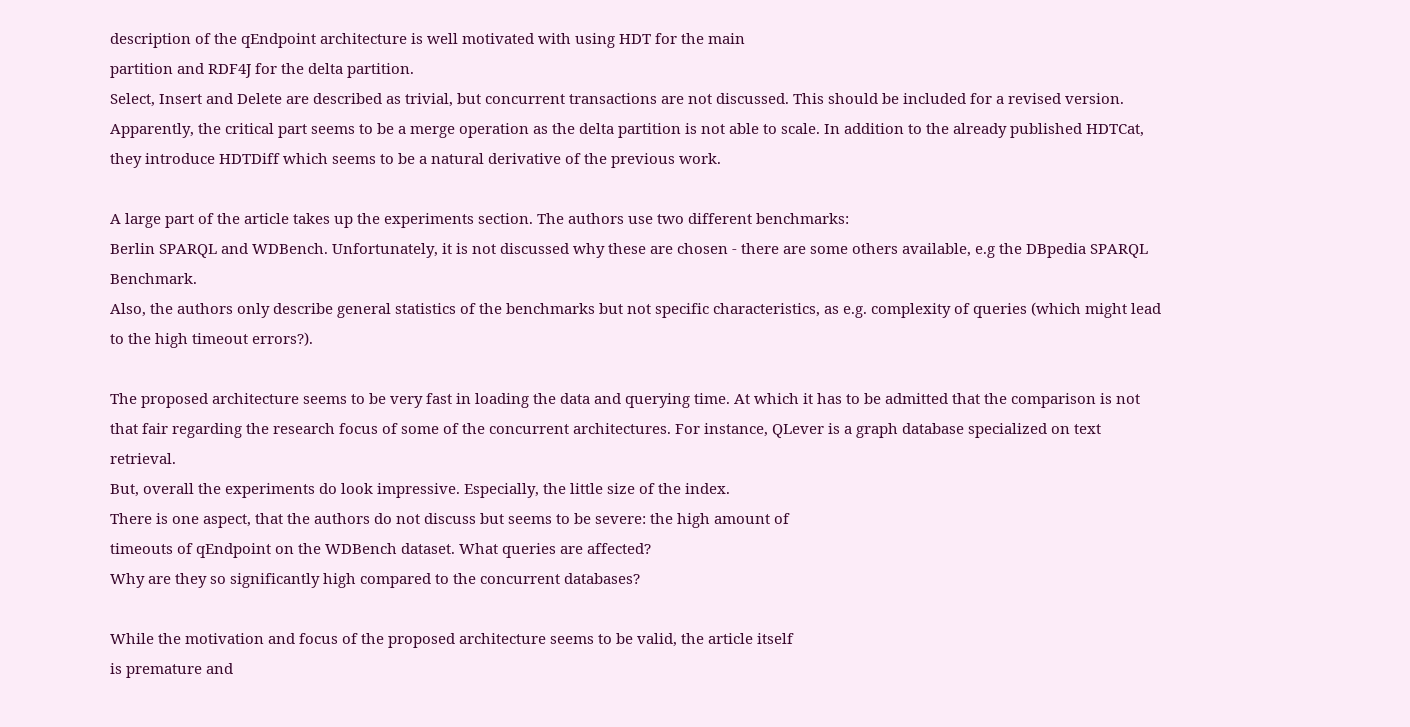description of the qEndpoint architecture is well motivated with using HDT for the main
partition and RDF4J for the delta partition.
Select, Insert and Delete are described as trivial, but concurrent transactions are not discussed. This should be included for a revised version.
Apparently, the critical part seems to be a merge operation as the delta partition is not able to scale. In addition to the already published HDTCat, they introduce HDTDiff which seems to be a natural derivative of the previous work.

A large part of the article takes up the experiments section. The authors use two different benchmarks:
Berlin SPARQL and WDBench. Unfortunately, it is not discussed why these are chosen - there are some others available, e.g the DBpedia SPARQL Benchmark.
Also, the authors only describe general statistics of the benchmarks but not specific characteristics, as e.g. complexity of queries (which might lead to the high timeout errors?).

The proposed architecture seems to be very fast in loading the data and querying time. At which it has to be admitted that the comparison is not that fair regarding the research focus of some of the concurrent architectures. For instance, QLever is a graph database specialized on text retrieval.
But, overall the experiments do look impressive. Especially, the little size of the index.
There is one aspect, that the authors do not discuss but seems to be severe: the high amount of
timeouts of qEndpoint on the WDBench dataset. What queries are affected?
Why are they so significantly high compared to the concurrent databases?

While the motivation and focus of the proposed architecture seems to be valid, the article itself
is premature and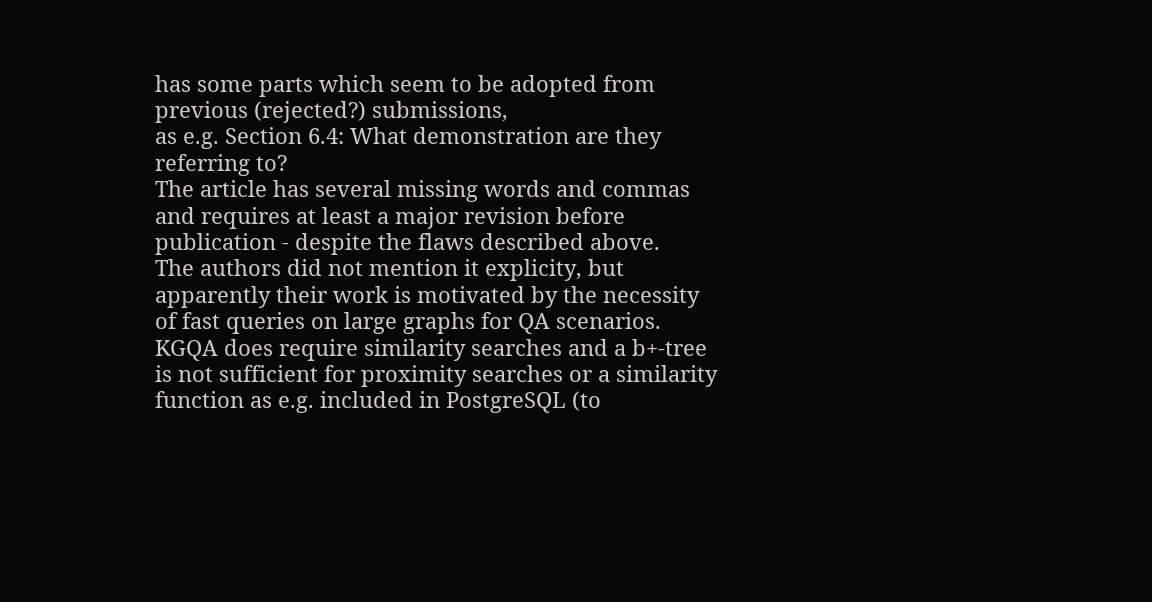has some parts which seem to be adopted from previous (rejected?) submissions,
as e.g. Section 6.4: What demonstration are they referring to?
The article has several missing words and commas and requires at least a major revision before publication - despite the flaws described above.
The authors did not mention it explicity, but apparently their work is motivated by the necessity of fast queries on large graphs for QA scenarios. KGQA does require similarity searches and a b+-tree is not sufficient for proximity searches or a similarity function as e.g. included in PostgreSQL (to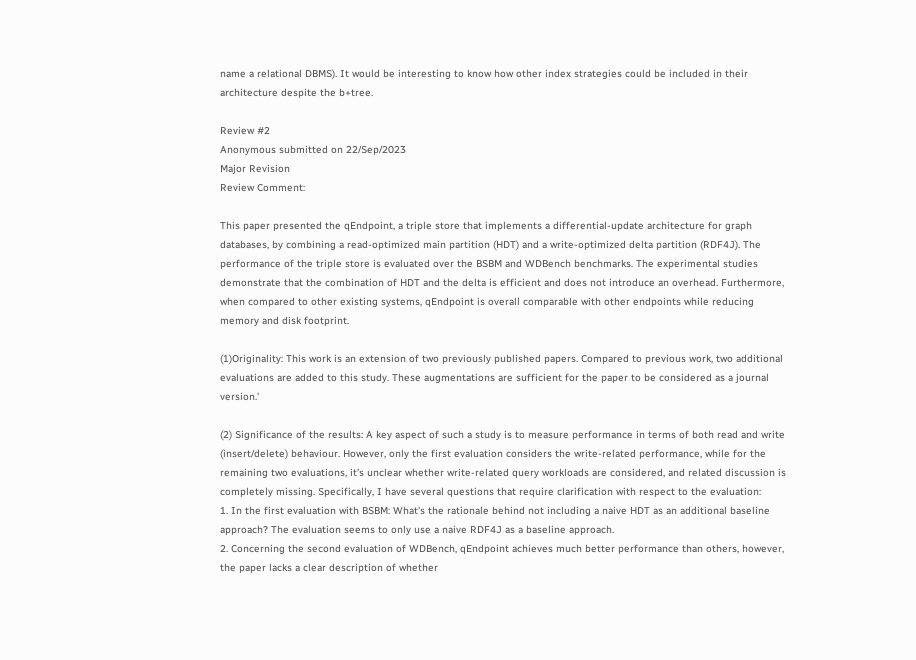name a relational DBMS). It would be interesting to know how other index strategies could be included in their architecture despite the b+tree.

Review #2
Anonymous submitted on 22/Sep/2023
Major Revision
Review Comment:

This paper presented the qEndpoint, a triple store that implements a differential-update architecture for graph databases, by combining a read-optimized main partition (HDT) and a write-optimized delta partition (RDF4J). The performance of the triple store is evaluated over the BSBM and WDBench benchmarks. The experimental studies demonstrate that the combination of HDT and the delta is efficient and does not introduce an overhead. Furthermore, when compared to other existing systems, qEndpoint is overall comparable with other endpoints while reducing memory and disk footprint.

(1)Originality: This work is an extension of two previously published papers. Compared to previous work, two additional evaluations are added to this study. These augmentations are sufficient for the paper to be considered as a journal version.’

(2) Significance of the results: A key aspect of such a study is to measure performance in terms of both read and write (insert/delete) behaviour. However, only the first evaluation considers the write-related performance, while for the remaining two evaluations, it’s unclear whether write-related query workloads are considered, and related discussion is completely missing. Specifically, I have several questions that require clarification with respect to the evaluation:
1. In the first evaluation with BSBM: What’s the rationale behind not including a naive HDT as an additional baseline approach? The evaluation seems to only use a naive RDF4J as a baseline approach.
2. Concerning the second evaluation of WDBench, qEndpoint achieves much better performance than others, however, the paper lacks a clear description of whether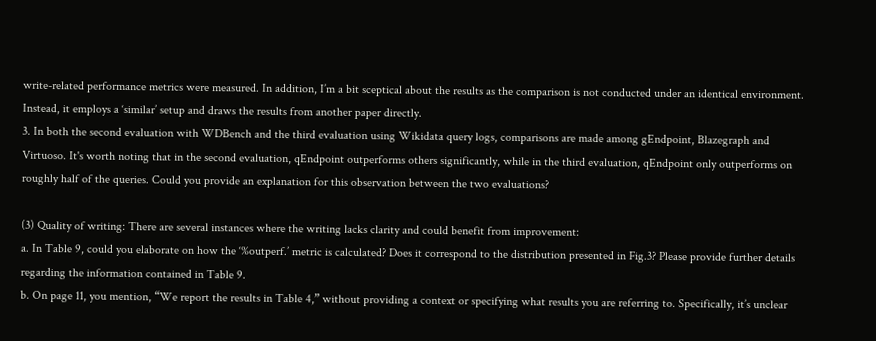write-related performance metrics were measured. In addition, I’m a bit sceptical about the results as the comparison is not conducted under an identical environment. Instead, it employs a ‘similar’ setup and draws the results from another paper directly.
3. In both the second evaluation with WDBench and the third evaluation using Wikidata query logs, comparisons are made among gEndpoint, Blazegraph and Virtuoso. It's worth noting that in the second evaluation, qEndpoint outperforms others significantly, while in the third evaluation, qEndpoint only outperforms on roughly half of the queries. Could you provide an explanation for this observation between the two evaluations?

(3) Quality of writing: There are several instances where the writing lacks clarity and could benefit from improvement:
a. In Table 9, could you elaborate on how the ‘%outperf.’ metric is calculated? Does it correspond to the distribution presented in Fig.3? Please provide further details regarding the information contained in Table 9.
b. On page 11, you mention, “We report the results in Table 4,” without providing a context or specifying what results you are referring to. Specifically, it’s unclear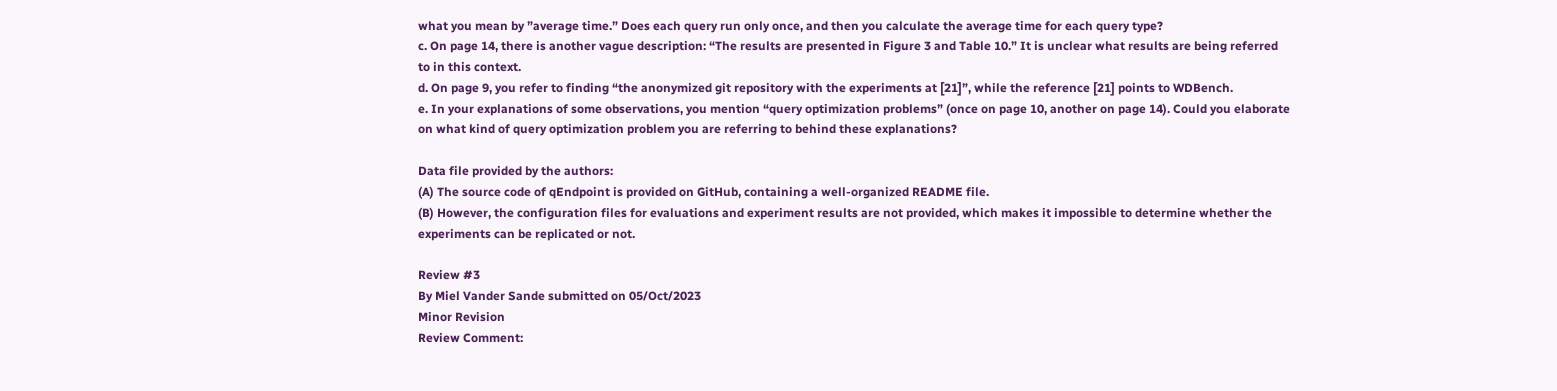what you mean by ”average time.” Does each query run only once, and then you calculate the average time for each query type?
c. On page 14, there is another vague description: “The results are presented in Figure 3 and Table 10.” It is unclear what results are being referred to in this context.
d. On page 9, you refer to finding “the anonymized git repository with the experiments at [21]”, while the reference [21] points to WDBench.
e. In your explanations of some observations, you mention “query optimization problems” (once on page 10, another on page 14). Could you elaborate on what kind of query optimization problem you are referring to behind these explanations?

Data file provided by the authors:
(A) The source code of qEndpoint is provided on GitHub, containing a well-organized README file.
(B) However, the configuration files for evaluations and experiment results are not provided, which makes it impossible to determine whether the experiments can be replicated or not.

Review #3
By Miel Vander Sande submitted on 05/Oct/2023
Minor Revision
Review Comment: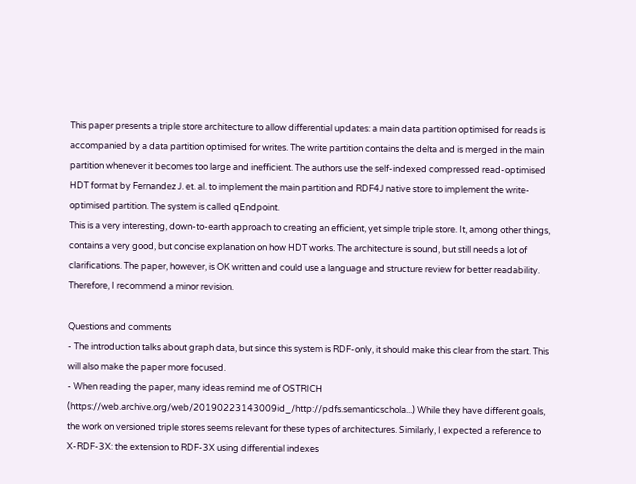This paper presents a triple store architecture to allow differential updates: a main data partition optimised for reads is accompanied by a data partition optimised for writes. The write partition contains the delta and is merged in the main partition whenever it becomes too large and inefficient. The authors use the self-indexed compressed read-optimised HDT format by Fernandez J. et. al. to implement the main partition and RDF4J native store to implement the write-optimised partition. The system is called qEndpoint.
This is a very interesting, down-to-earth approach to creating an efficient, yet simple triple store. It, among other things, contains a very good, but concise explanation on how HDT works. The architecture is sound, but still needs a lot of clarifications. The paper, however, is OK written and could use a language and structure review for better readability. Therefore, I recommend a minor revision.

Questions and comments
- The introduction talks about graph data, but since this system is RDF-only, it should make this clear from the start. This will also make the paper more focused.
- When reading the paper, many ideas remind me of OSTRICH (https://web.archive.org/web/20190223143009id_/http://pdfs.semanticschola...) While they have different goals, the work on versioned triple stores seems relevant for these types of architectures. Similarly, I expected a reference to X-RDF-3X: the extension to RDF-3X using differential indexes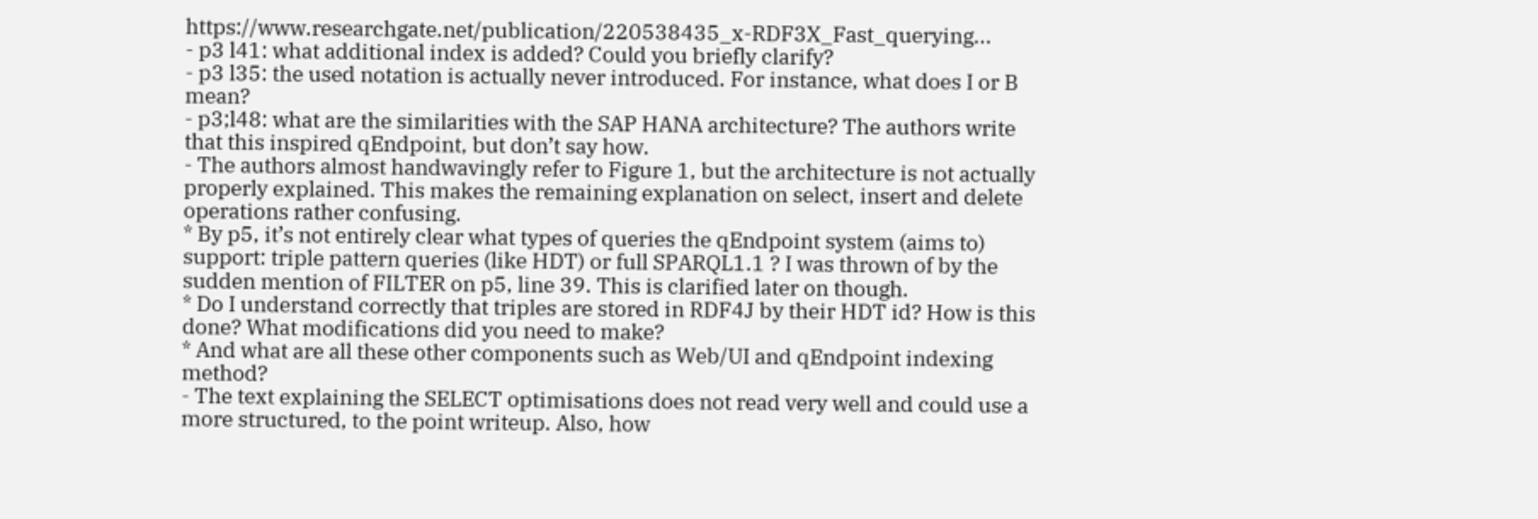https://www.researchgate.net/publication/220538435_x-RDF3X_Fast_querying...
- p3 l41: what additional index is added? Could you briefly clarify?
- p3 l35: the used notation is actually never introduced. For instance, what does I or B mean?
- p3;l48: what are the similarities with the SAP HANA architecture? The authors write that this inspired qEndpoint, but don’t say how.
- The authors almost handwavingly refer to Figure 1, but the architecture is not actually properly explained. This makes the remaining explanation on select, insert and delete operations rather confusing.
* By p5, it’s not entirely clear what types of queries the qEndpoint system (aims to) support: triple pattern queries (like HDT) or full SPARQL1.1 ? I was thrown of by the sudden mention of FILTER on p5, line 39. This is clarified later on though.
* Do I understand correctly that triples are stored in RDF4J by their HDT id? How is this done? What modifications did you need to make?
* And what are all these other components such as Web/UI and qEndpoint indexing method?
- The text explaining the SELECT optimisations does not read very well and could use a more structured, to the point writeup. Also, how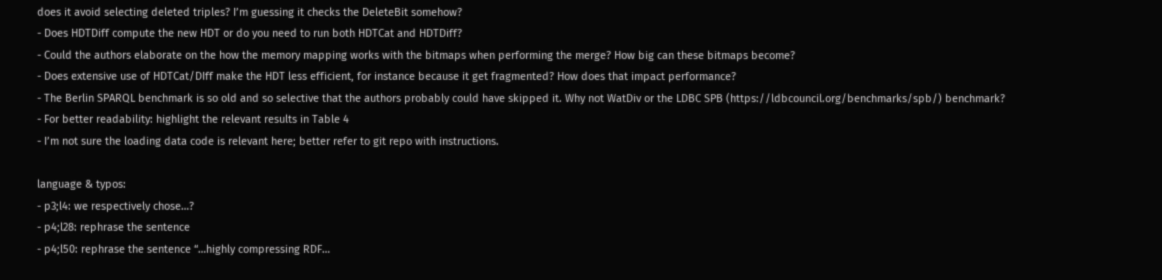does it avoid selecting deleted triples? I’m guessing it checks the DeleteBit somehow?
- Does HDTDiff compute the new HDT or do you need to run both HDTCat and HDTDiff?
- Could the authors elaborate on the how the memory mapping works with the bitmaps when performing the merge? How big can these bitmaps become?
- Does extensive use of HDTCat/DIff make the HDT less efficient, for instance because it get fragmented? How does that impact performance?
- The Berlin SPARQL benchmark is so old and so selective that the authors probably could have skipped it. Why not WatDiv or the LDBC SPB (https://ldbcouncil.org/benchmarks/spb/) benchmark?
- For better readability: highlight the relevant results in Table 4
- I’m not sure the loading data code is relevant here; better refer to git repo with instructions.

language & typos:
- p3;l4: we respectively chose…?
- p4;l28: rephrase the sentence
- p4;l50: rephrase the sentence “…highly compressing RDF…